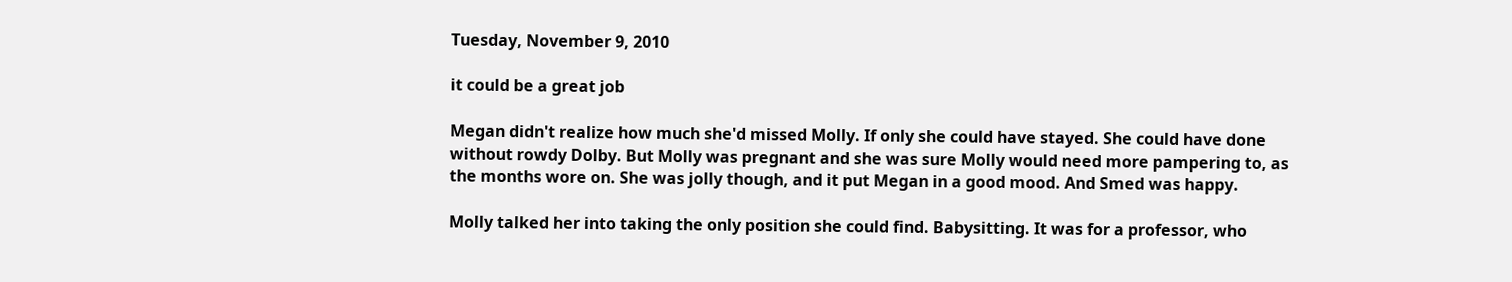Tuesday, November 9, 2010

it could be a great job

Megan didn't realize how much she'd missed Molly. If only she could have stayed. She could have done without rowdy Dolby. But Molly was pregnant and she was sure Molly would need more pampering to, as the months wore on. She was jolly though, and it put Megan in a good mood. And Smed was happy.

Molly talked her into taking the only position she could find. Babysitting. It was for a professor, who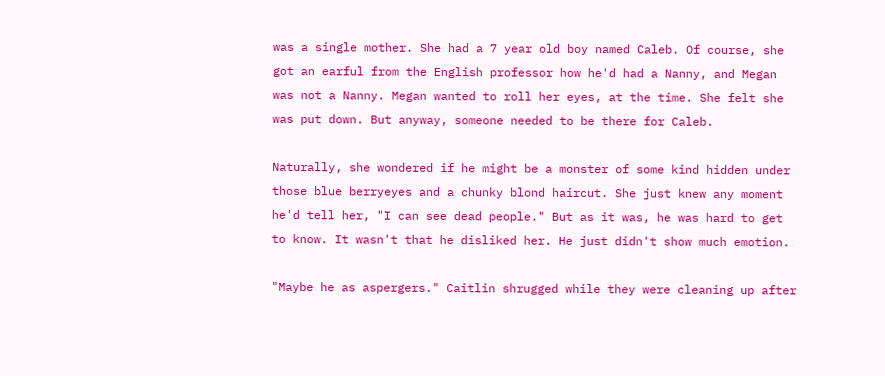was a single mother. She had a 7 year old boy named Caleb. Of course, she got an earful from the English professor how he'd had a Nanny, and Megan was not a Nanny. Megan wanted to roll her eyes, at the time. She felt she was put down. But anyway, someone needed to be there for Caleb.

Naturally, she wondered if he might be a monster of some kind hidden under those blue berryeyes and a chunky blond haircut. She just knew any moment he'd tell her, "I can see dead people." But as it was, he was hard to get to know. It wasn't that he disliked her. He just didn't show much emotion.

"Maybe he as aspergers." Caitlin shrugged while they were cleaning up after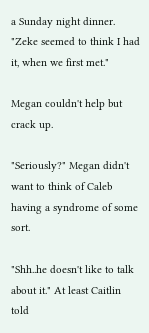a Sunday night dinner. "Zeke seemed to think I had it, when we first met."

Megan couldn't help but crack up.

"Seriously?" Megan didn't want to think of Caleb having a syndrome of some sort.

"Shh..he doesn't like to talk about it." At least Caitlin told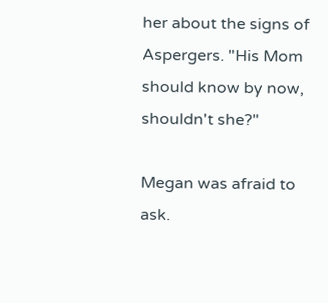her about the signs of Aspergers. "His Mom should know by now, shouldn't she?"

Megan was afraid to ask.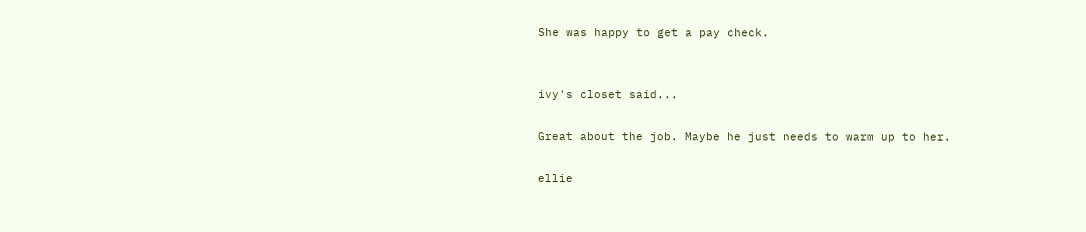She was happy to get a pay check.


ivy's closet said...

Great about the job. Maybe he just needs to warm up to her.

ellie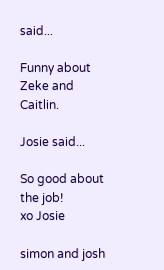said...

Funny about Zeke and Caitlin.

Josie said...

So good about the job!
xo Josie

simon and josh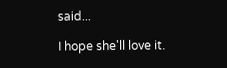said...

I hope she'll love it.